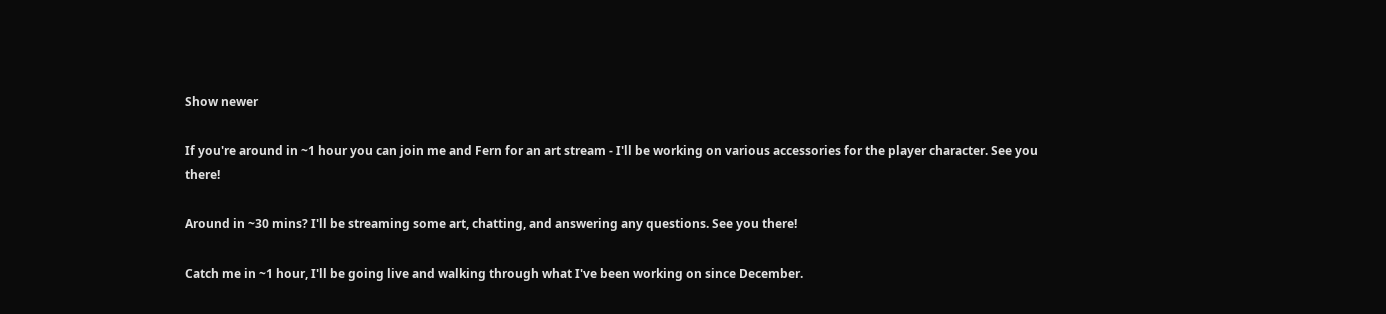Show newer

If you're around in ~1 hour you can join me and Fern for an art stream - I'll be working on various accessories for the player character. See you there!

Around in ~30 mins? I'll be streaming some art, chatting, and answering any questions. See you there!

Catch me in ~1 hour, I'll be going live and walking through what I've been working on since December.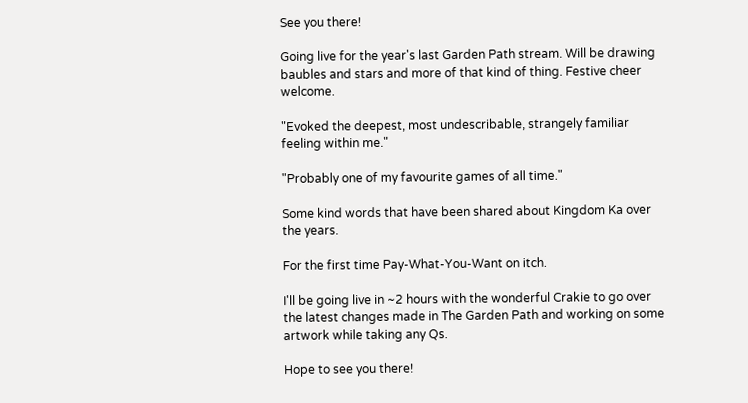See you there!

Going live for the year's last Garden Path stream. Will be drawing baubles and stars and more of that kind of thing. Festive cheer welcome.

"Evoked the deepest, most undescribable, strangely familiar feeling within me."

"Probably one of my favourite games of all time."

Some kind words that have been shared about Kingdom Ka over the years.

For the first time Pay-What-You-Want on itch.

I'll be going live in ~2 hours with the wonderful Crakie to go over the latest changes made in The Garden Path and working on some artwork while taking any Qs.

Hope to see you there!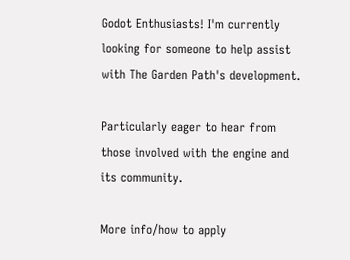Godot Enthusiasts! I'm currently looking for someone to help assist with The Garden Path's development.

Particularly eager to hear from those involved with the engine and its community.

More info/how to apply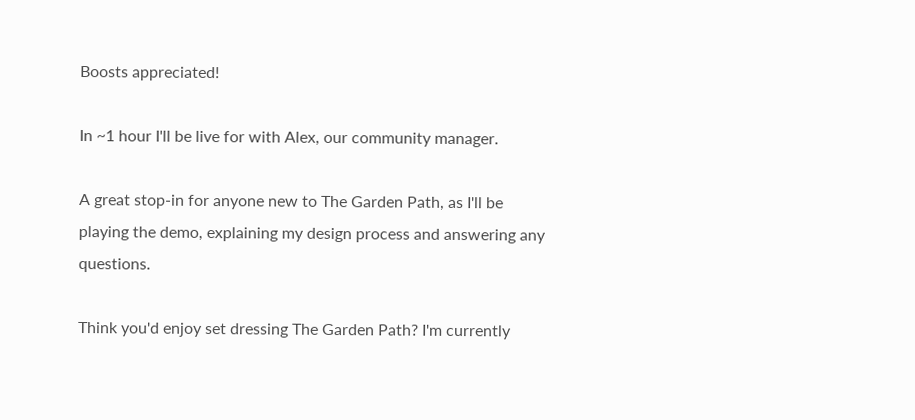Boosts appreciated!

In ~1 hour I'll be live for with Alex, our community manager.

A great stop-in for anyone new to The Garden Path, as I'll be playing the demo, explaining my design process and answering any questions.

Think you'd enjoy set dressing The Garden Path? I'm currently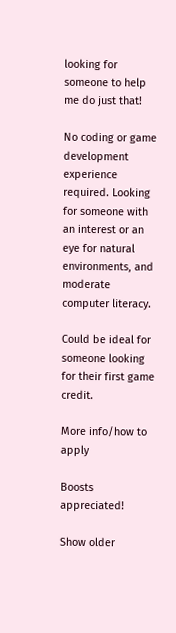looking for someone to help me do just that!

No coding or game development experience required. Looking for someone with an interest or an eye for natural environments, and moderate computer literacy.

Could be ideal for someone looking for their first game credit.

More info/how to apply

Boosts appreciated!

Show older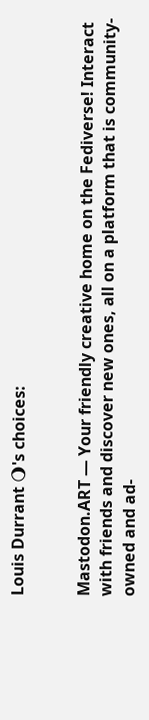Louis Durrant 🌖's choices:


Mastodon.ART — Your friendly creative home on the Fediverse! Interact with friends and discover new ones, all on a platform that is community-owned and ad-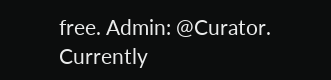free. Admin: @Curator. Currently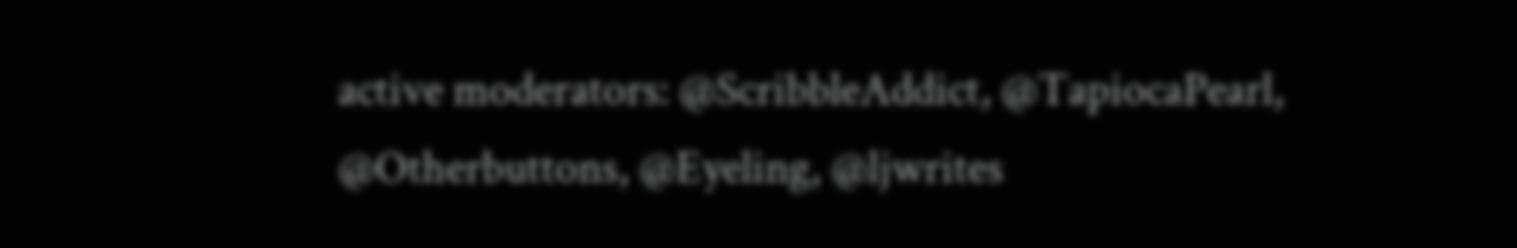active moderators: @ScribbleAddict, @TapiocaPearl, @Otherbuttons, @Eyeling, @ljwrites